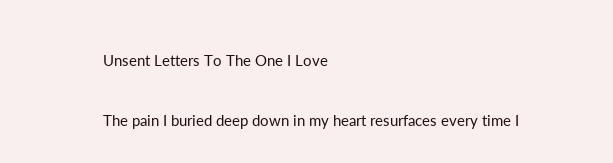Unsent Letters To The One I Love

The pain I buried deep down in my heart resurfaces every time I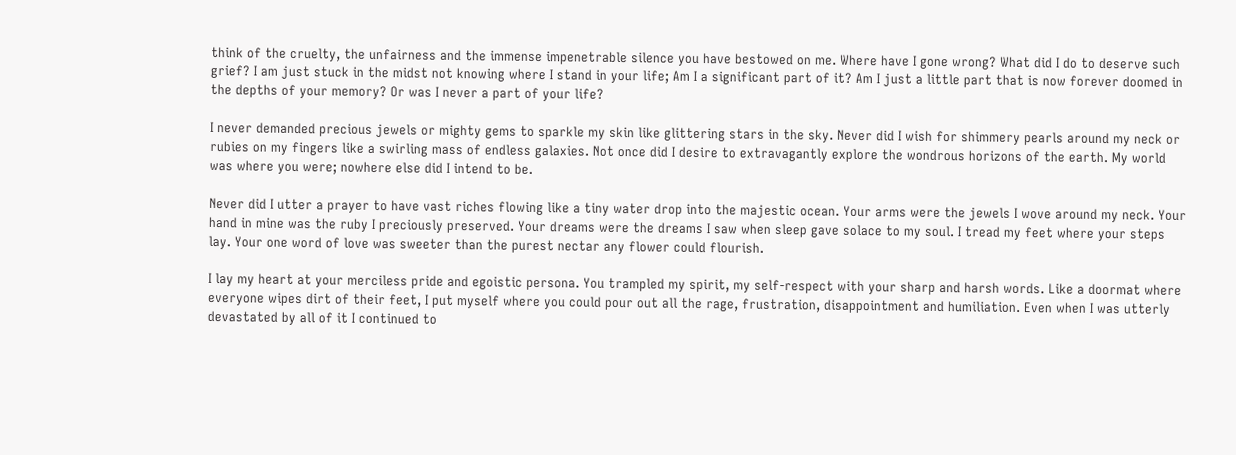think of the cruelty, the unfairness and the immense impenetrable silence you have bestowed on me. Where have I gone wrong? What did I do to deserve such grief? I am just stuck in the midst not knowing where I stand in your life; Am I a significant part of it? Am I just a little part that is now forever doomed in the depths of your memory? Or was I never a part of your life?

I never demanded precious jewels or mighty gems to sparkle my skin like glittering stars in the sky. Never did I wish for shimmery pearls around my neck or rubies on my fingers like a swirling mass of endless galaxies. Not once did I desire to extravagantly explore the wondrous horizons of the earth. My world was where you were; nowhere else did I intend to be.

Never did I utter a prayer to have vast riches flowing like a tiny water drop into the majestic ocean. Your arms were the jewels I wove around my neck. Your hand in mine was the ruby I preciously preserved. Your dreams were the dreams I saw when sleep gave solace to my soul. I tread my feet where your steps lay. Your one word of love was sweeter than the purest nectar any flower could flourish.

I lay my heart at your merciless pride and egoistic persona. You trampled my spirit, my self-respect with your sharp and harsh words. Like a doormat where everyone wipes dirt of their feet, I put myself where you could pour out all the rage, frustration, disappointment and humiliation. Even when I was utterly devastated by all of it I continued to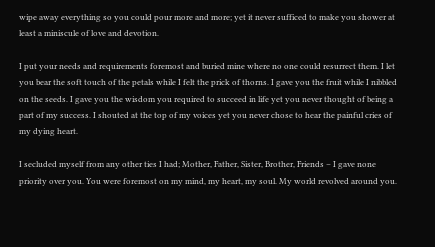wipe away everything so you could pour more and more; yet it never sufficed to make you shower at least a miniscule of love and devotion.

I put your needs and requirements foremost and buried mine where no one could resurrect them. I let you bear the soft touch of the petals while I felt the prick of thorns. I gave you the fruit while I nibbled on the seeds. I gave you the wisdom you required to succeed in life yet you never thought of being a part of my success. I shouted at the top of my voices yet you never chose to hear the painful cries of my dying heart.

I secluded myself from any other ties I had; Mother, Father, Sister, Brother, Friends – I gave none priority over you. You were foremost on my mind, my heart, my soul. My world revolved around you.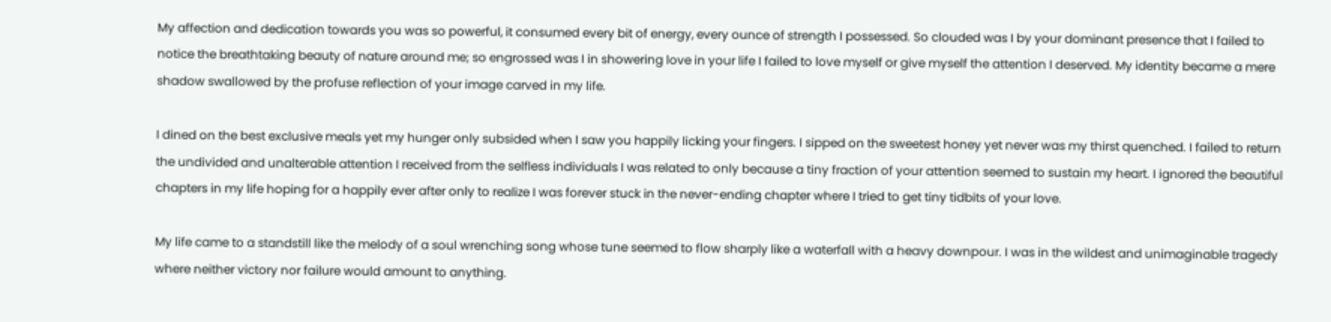My affection and dedication towards you was so powerful, it consumed every bit of energy, every ounce of strength I possessed. So clouded was I by your dominant presence that I failed to notice the breathtaking beauty of nature around me; so engrossed was I in showering love in your life I failed to love myself or give myself the attention I deserved. My identity became a mere shadow swallowed by the profuse reflection of your image carved in my life.

I dined on the best exclusive meals yet my hunger only subsided when I saw you happily licking your fingers. I sipped on the sweetest honey yet never was my thirst quenched. I failed to return the undivided and unalterable attention I received from the selfless individuals I was related to only because a tiny fraction of your attention seemed to sustain my heart. I ignored the beautiful chapters in my life hoping for a happily ever after only to realize I was forever stuck in the never-ending chapter where I tried to get tiny tidbits of your love.

My life came to a standstill like the melody of a soul wrenching song whose tune seemed to flow sharply like a waterfall with a heavy downpour. I was in the wildest and unimaginable tragedy where neither victory nor failure would amount to anything.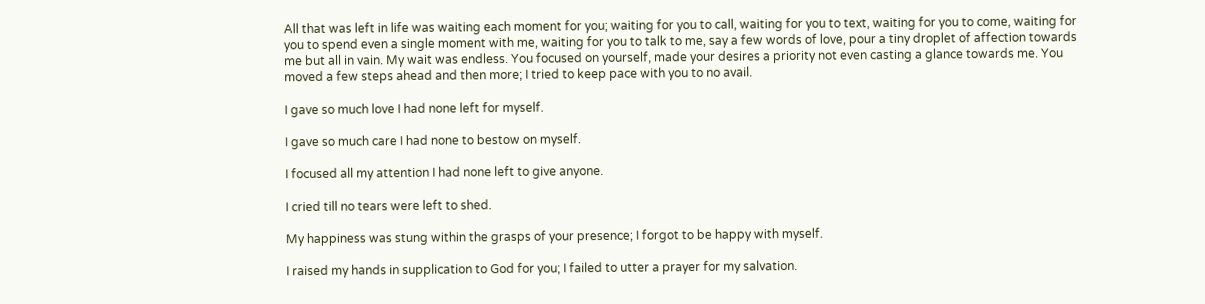All that was left in life was waiting each moment for you; waiting for you to call, waiting for you to text, waiting for you to come, waiting for you to spend even a single moment with me, waiting for you to talk to me, say a few words of love, pour a tiny droplet of affection towards me but all in vain. My wait was endless. You focused on yourself, made your desires a priority not even casting a glance towards me. You moved a few steps ahead and then more; I tried to keep pace with you to no avail.

I gave so much love I had none left for myself.

I gave so much care I had none to bestow on myself.

I focused all my attention I had none left to give anyone.

I cried till no tears were left to shed.

My happiness was stung within the grasps of your presence; I forgot to be happy with myself.

I raised my hands in supplication to God for you; I failed to utter a prayer for my salvation.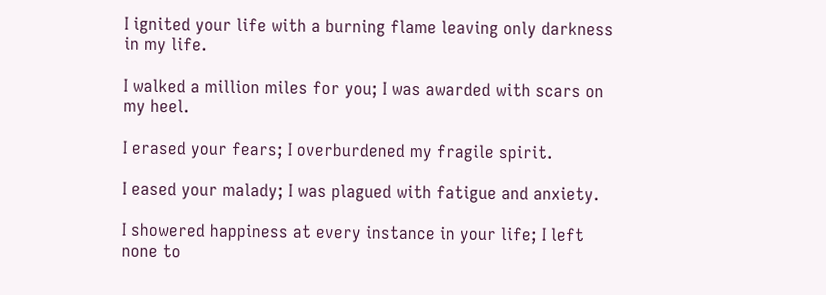I ignited your life with a burning flame leaving only darkness in my life.

I walked a million miles for you; I was awarded with scars on my heel.

I erased your fears; I overburdened my fragile spirit.

I eased your malady; I was plagued with fatigue and anxiety.

I showered happiness at every instance in your life; I left none to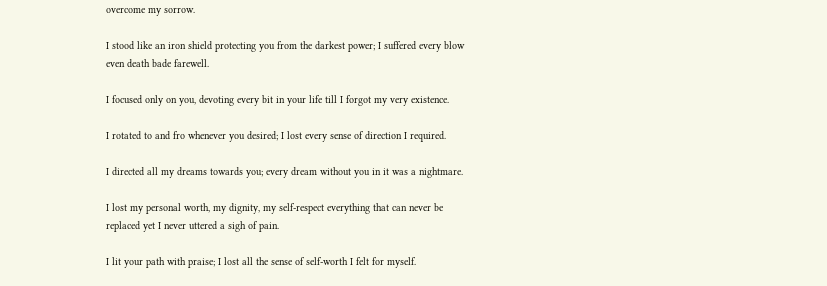overcome my sorrow.

I stood like an iron shield protecting you from the darkest power; I suffered every blow even death bade farewell.

I focused only on you, devoting every bit in your life till I forgot my very existence.

I rotated to and fro whenever you desired; I lost every sense of direction I required.

I directed all my dreams towards you; every dream without you in it was a nightmare.

I lost my personal worth, my dignity, my self-respect everything that can never be replaced yet I never uttered a sigh of pain.

I lit your path with praise; I lost all the sense of self-worth I felt for myself.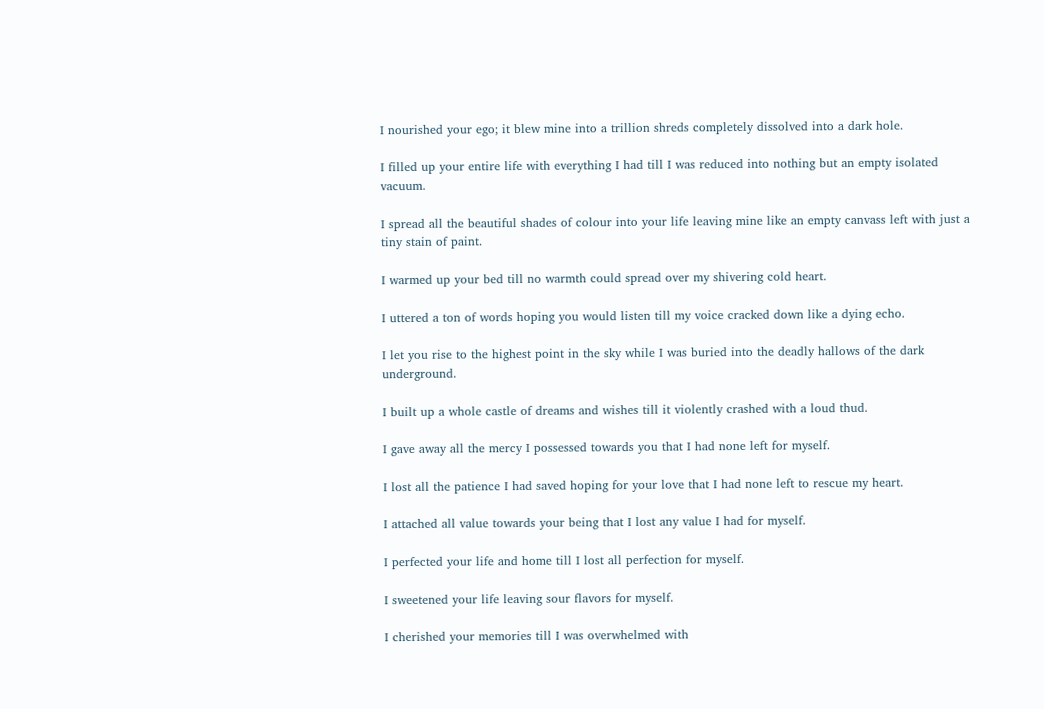I nourished your ego; it blew mine into a trillion shreds completely dissolved into a dark hole.

I filled up your entire life with everything I had till I was reduced into nothing but an empty isolated vacuum.

I spread all the beautiful shades of colour into your life leaving mine like an empty canvass left with just a tiny stain of paint.

I warmed up your bed till no warmth could spread over my shivering cold heart.

I uttered a ton of words hoping you would listen till my voice cracked down like a dying echo.

I let you rise to the highest point in the sky while I was buried into the deadly hallows of the dark underground.

I built up a whole castle of dreams and wishes till it violently crashed with a loud thud.

I gave away all the mercy I possessed towards you that I had none left for myself.

I lost all the patience I had saved hoping for your love that I had none left to rescue my heart.

I attached all value towards your being that I lost any value I had for myself.

I perfected your life and home till I lost all perfection for myself.

I sweetened your life leaving sour flavors for myself.

I cherished your memories till I was overwhelmed with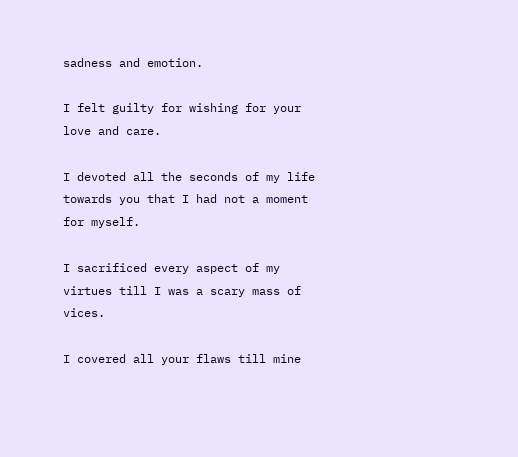sadness and emotion.

I felt guilty for wishing for your love and care.

I devoted all the seconds of my life towards you that I had not a moment for myself.

I sacrificed every aspect of my virtues till I was a scary mass of vices.

I covered all your flaws till mine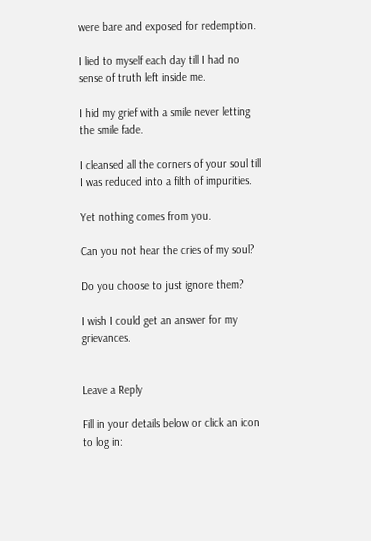were bare and exposed for redemption.

I lied to myself each day till I had no sense of truth left inside me.

I hid my grief with a smile never letting the smile fade.

I cleansed all the corners of your soul till I was reduced into a filth of impurities.

Yet nothing comes from you.

Can you not hear the cries of my soul?

Do you choose to just ignore them?

I wish I could get an answer for my grievances.


Leave a Reply

Fill in your details below or click an icon to log in: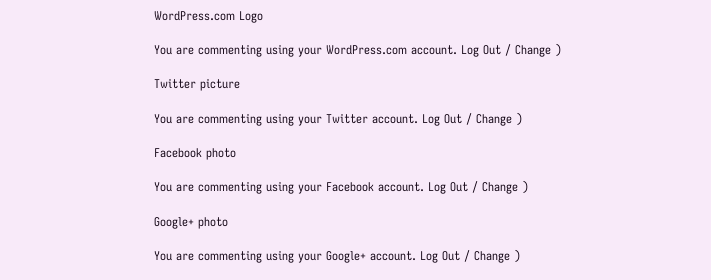WordPress.com Logo

You are commenting using your WordPress.com account. Log Out / Change )

Twitter picture

You are commenting using your Twitter account. Log Out / Change )

Facebook photo

You are commenting using your Facebook account. Log Out / Change )

Google+ photo

You are commenting using your Google+ account. Log Out / Change )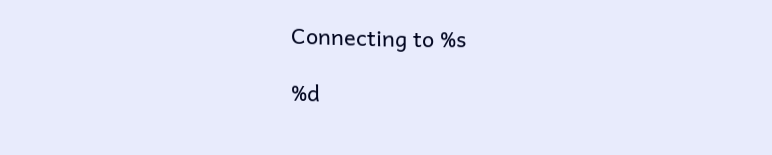Connecting to %s

%d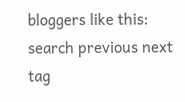bloggers like this:
search previous next tag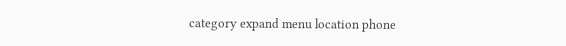category expand menu location phone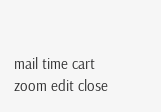mail time cart zoom edit close